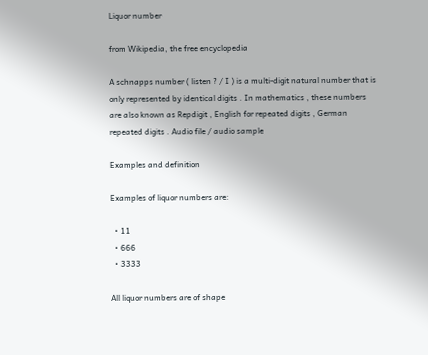Liquor number

from Wikipedia, the free encyclopedia

A schnapps number ( listen ? / I ) is a multi-digit natural number that is only represented by identical digits . In mathematics , these numbers are also known as Repdigit , English for repeated digits , German repeated digits . Audio file / audio sample

Examples and definition

Examples of liquor numbers are:

  • 11
  • 666
  • 3333

All liquor numbers are of shape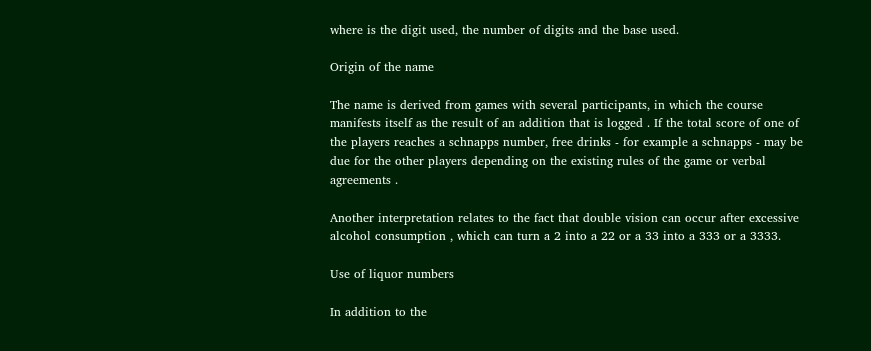where is the digit used, the number of digits and the base used.

Origin of the name

The name is derived from games with several participants, in which the course manifests itself as the result of an addition that is logged . If the total score of one of the players reaches a schnapps number, free drinks - for example a schnapps - may be due for the other players depending on the existing rules of the game or verbal agreements .

Another interpretation relates to the fact that double vision can occur after excessive alcohol consumption , which can turn a 2 into a 22 or a 33 into a 333 or a 3333.

Use of liquor numbers

In addition to the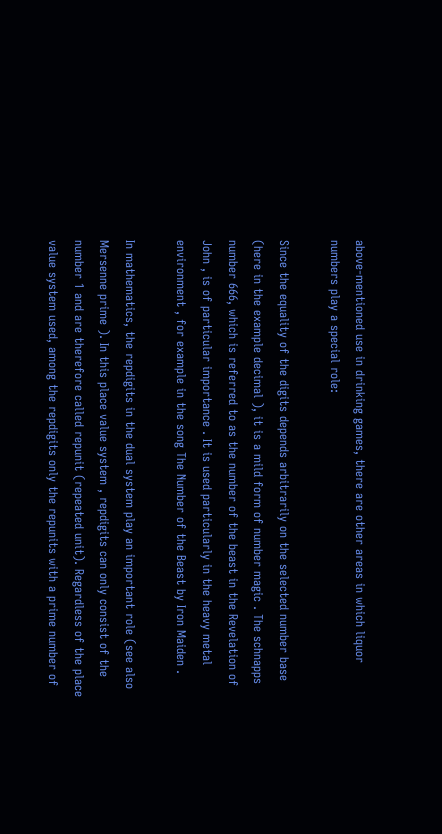above-mentioned use in drinking games, there are other areas in which liquor numbers play a special role:

Since the equality of the digits depends arbitrarily on the selected number base (here in the example decimal ), it is a mild form of number magic . The schnapps number 666, which is referred to as the number of the beast in the Revelation of John , is of particular importance . It is used particularly in the heavy metal environment , for example in the song The Number of the Beast by Iron Maiden .

In mathematics, the repdigits in the dual system play an important role (see also Mersenne prime ). In this place value system , repdigits can only consist of the number 1 and are therefore called repunit (repeated unit). Regardless of the place value system used, among the repdigits only the repunits with a prime number of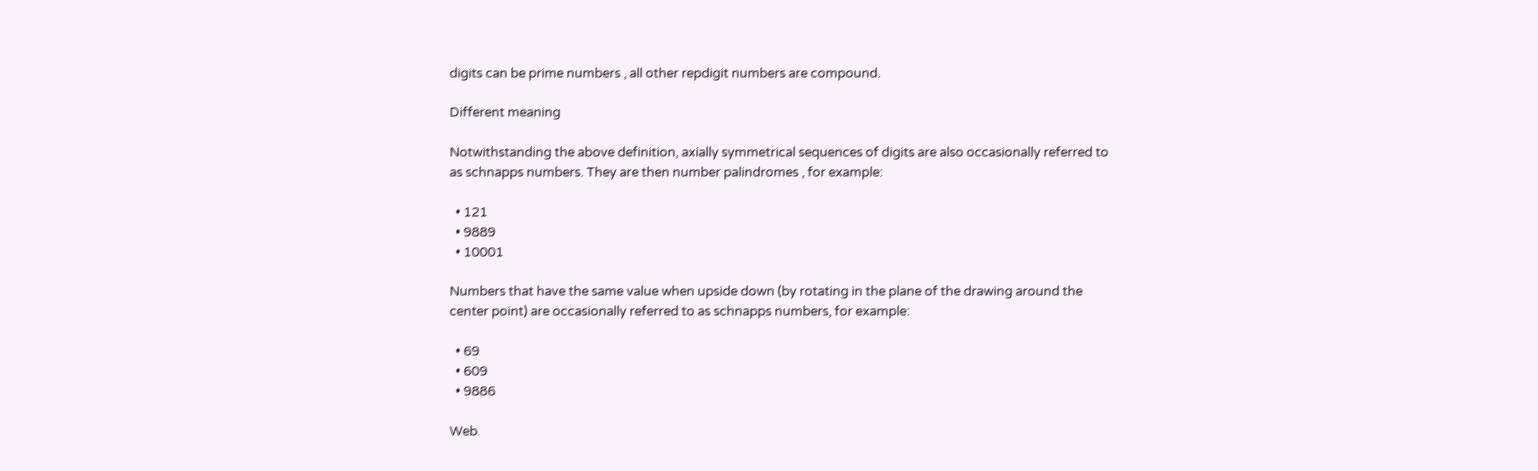digits can be prime numbers , all other repdigit numbers are compound.

Different meaning

Notwithstanding the above definition, axially symmetrical sequences of digits are also occasionally referred to as schnapps numbers. They are then number palindromes , for example:

  • 121
  • 9889
  • 10001

Numbers that have the same value when upside down (by rotating in the plane of the drawing around the center point) are occasionally referred to as schnapps numbers, for example:

  • 69
  • 609
  • 9886

Web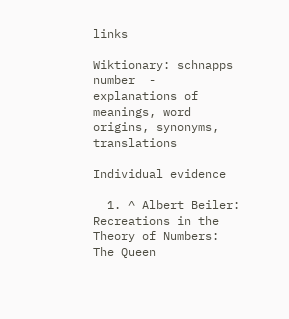links

Wiktionary: schnapps number  - explanations of meanings, word origins, synonyms, translations

Individual evidence

  1. ^ Albert Beiler: Recreations in the Theory of Numbers: The Queen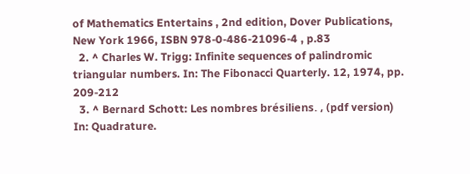of Mathematics Entertains , 2nd edition, Dover Publications, New York 1966, ISBN 978-0-486-21096-4 , p.83
  2. ^ Charles W. Trigg: Infinite sequences of palindromic triangular numbers. In: The Fibonacci Quarterly. 12, 1974, pp. 209-212
  3. ^ Bernard Schott: Les nombres brésiliens. , (pdf version) In: Quadrature.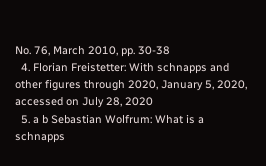No. 76, March 2010, pp. 30-38
  4. Florian Freistetter: With schnapps and other figures through 2020, January 5, 2020, accessed on July 28, 2020
  5. a b Sebastian Wolfrum: What is a schnapps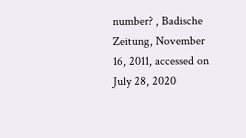number? , Badische Zeitung, November 16, 2011, accessed on July 28, 2020